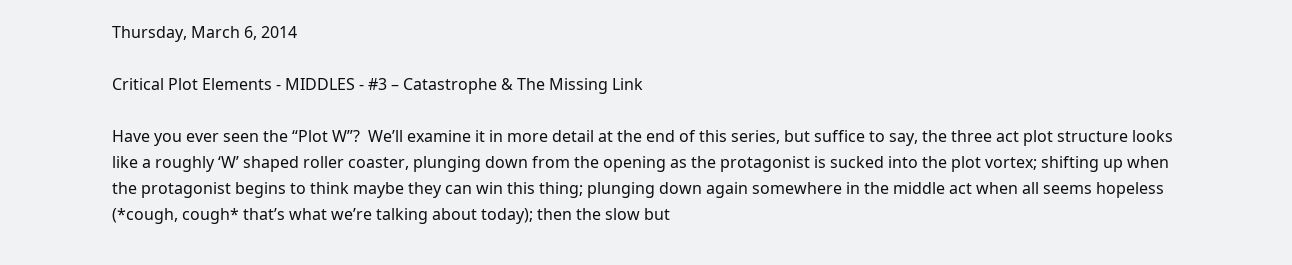Thursday, March 6, 2014

Critical Plot Elements - MIDDLES - #3 – Catastrophe & The Missing Link

Have you ever seen the “Plot W”?  We’ll examine it in more detail at the end of this series, but suffice to say, the three act plot structure looks like a roughly ‘W’ shaped roller coaster, plunging down from the opening as the protagonist is sucked into the plot vortex; shifting up when the protagonist begins to think maybe they can win this thing; plunging down again somewhere in the middle act when all seems hopeless (*cough, cough* that’s what we’re talking about today); then the slow but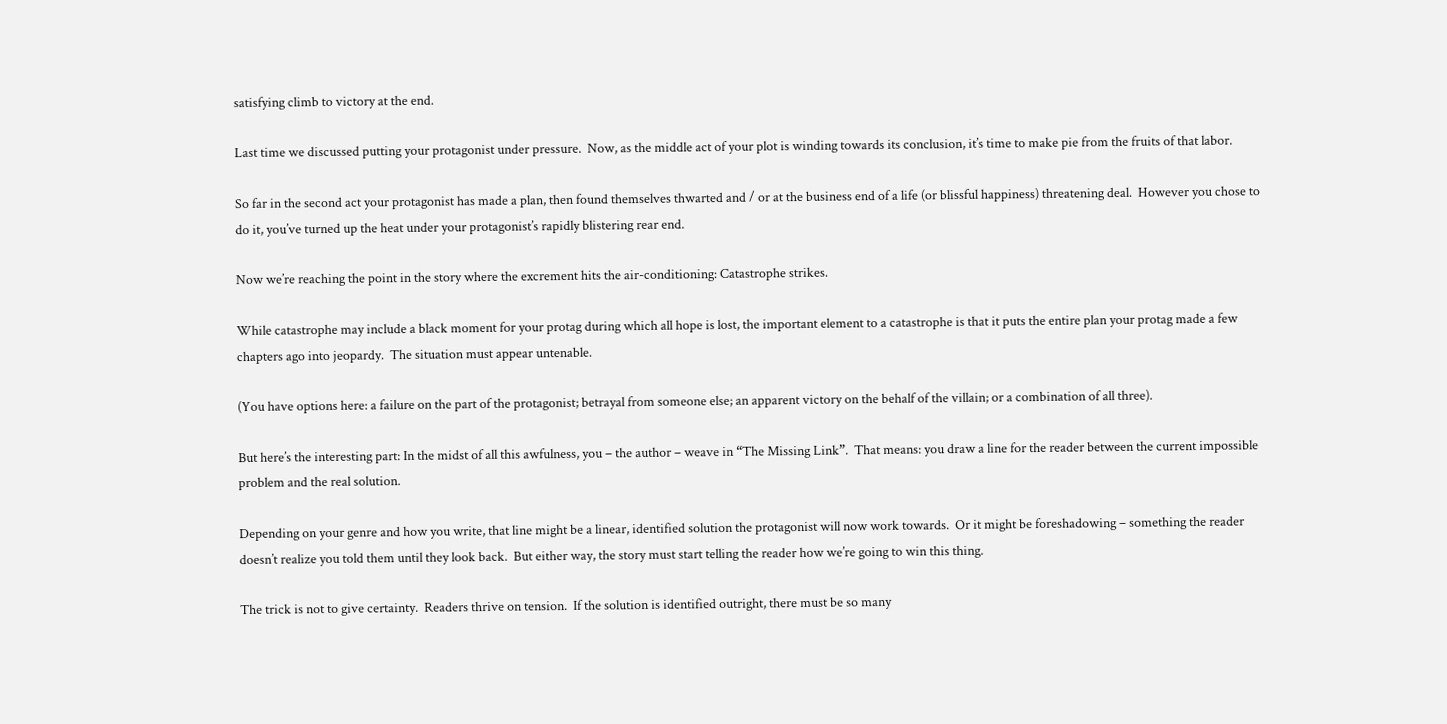satisfying climb to victory at the end.

Last time we discussed putting your protagonist under pressure.  Now, as the middle act of your plot is winding towards its conclusion, it’s time to make pie from the fruits of that labor.

So far in the second act your protagonist has made a plan, then found themselves thwarted and / or at the business end of a life (or blissful happiness) threatening deal.  However you chose to do it, you’ve turned up the heat under your protagonist’s rapidly blistering rear end.

Now we’re reaching the point in the story where the excrement hits the air-conditioning: Catastrophe strikes.

While catastrophe may include a black moment for your protag during which all hope is lost, the important element to a catastrophe is that it puts the entire plan your protag made a few chapters ago into jeopardy.  The situation must appear untenable.

(You have options here: a failure on the part of the protagonist; betrayal from someone else; an apparent victory on the behalf of the villain; or a combination of all three).

But here’s the interesting part: In the midst of all this awfulness, you – the author – weave in “The Missing Link”.  That means: you draw a line for the reader between the current impossible problem and the real solution.

Depending on your genre and how you write, that line might be a linear, identified solution the protagonist will now work towards.  Or it might be foreshadowing – something the reader doesn’t realize you told them until they look back.  But either way, the story must start telling the reader how we’re going to win this thing.

The trick is not to give certainty.  Readers thrive on tension.  If the solution is identified outright, there must be so many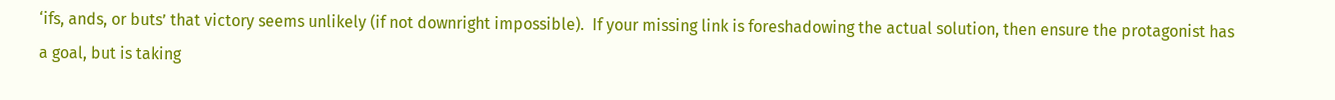‘ifs, ands, or buts’ that victory seems unlikely (if not downright impossible).  If your missing link is foreshadowing the actual solution, then ensure the protagonist has a goal, but is taking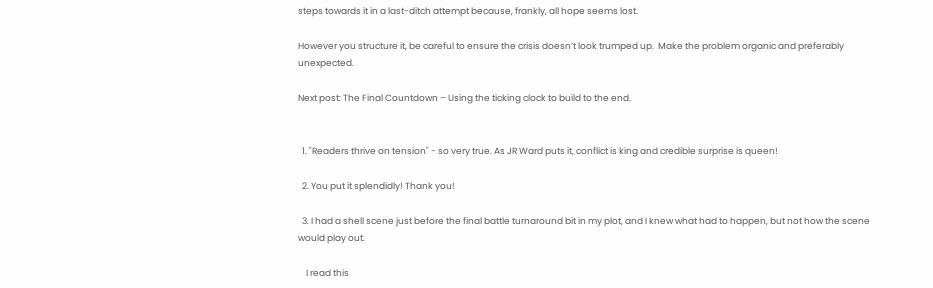steps towards it in a last-ditch attempt because, frankly, all hope seems lost.

However you structure it, be careful to ensure the crisis doesn’t look trumped up.  Make the problem organic and preferably unexpected.

Next post: The Final Countdown – Using the ticking clock to build to the end.


  1. "Readers thrive on tension" - so very true. As JR Ward puts it, conflict is king and credible surprise is queen!

  2. You put it splendidly! Thank you!

  3. I had a shell scene just before the final battle turnaround bit in my plot, and I knew what had to happen, but not how the scene would play out.

    I read this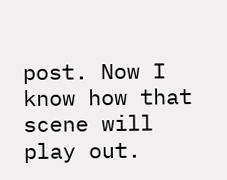post. Now I know how that scene will play out.